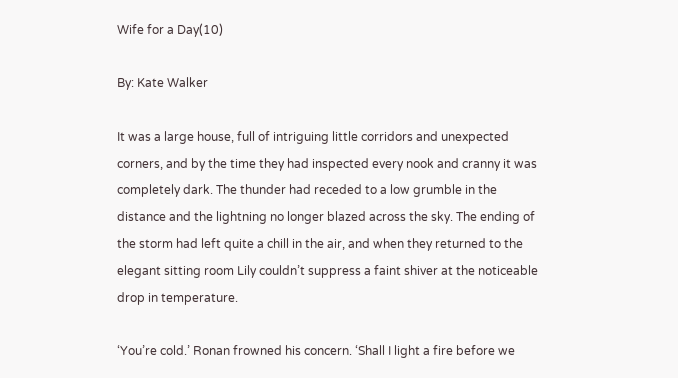Wife for a Day(10)

By: Kate Walker

It was a large house, full of intriguing little corridors and unexpected corners, and by the time they had inspected every nook and cranny it was completely dark. The thunder had receded to a low grumble in the distance and the lightning no longer blazed across the sky. The ending of the storm had left quite a chill in the air, and when they returned to the elegant sitting room Lily couldn’t suppress a faint shiver at the noticeable drop in temperature.

‘You’re cold.’ Ronan frowned his concern. ‘Shall I light a fire before we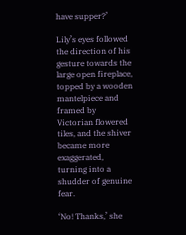have supper?’

Lily’s eyes followed the direction of his gesture towards the large open fireplace, topped by a wooden mantelpiece and framed by Victorian flowered tiles, and the shiver became more exaggerated, turning into a shudder of genuine fear.

‘No! Thanks,’ she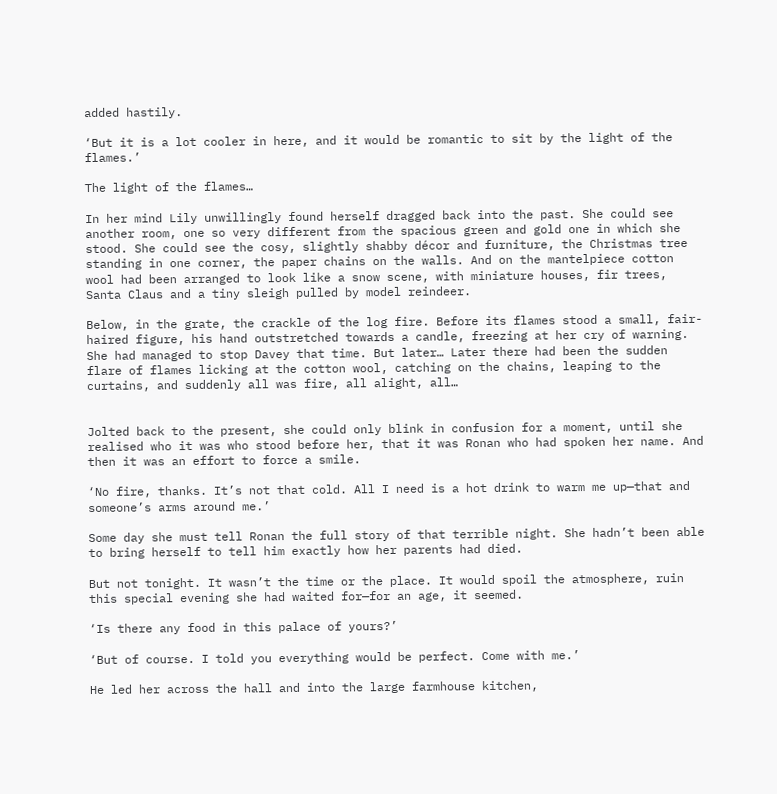added hastily.

‘But it is a lot cooler in here, and it would be romantic to sit by the light of the flames.’

The light of the flames…

In her mind Lily unwillingly found herself dragged back into the past. She could see another room, one so very different from the spacious green and gold one in which she stood. She could see the cosy, slightly shabby décor and furniture, the Christmas tree standing in one corner, the paper chains on the walls. And on the mantelpiece cotton wool had been arranged to look like a snow scene, with miniature houses, fir trees, Santa Claus and a tiny sleigh pulled by model reindeer.

Below, in the grate, the crackle of the log fire. Before its flames stood a small, fair-haired figure, his hand outstretched towards a candle, freezing at her cry of warning. She had managed to stop Davey that time. But later… Later there had been the sudden flare of flames licking at the cotton wool, catching on the chains, leaping to the curtains, and suddenly all was fire, all alight, all…


Jolted back to the present, she could only blink in confusion for a moment, until she realised who it was who stood before her, that it was Ronan who had spoken her name. And then it was an effort to force a smile.

‘No fire, thanks. It’s not that cold. All I need is a hot drink to warm me up—that and someone’s arms around me.’

Some day she must tell Ronan the full story of that terrible night. She hadn’t been able to bring herself to tell him exactly how her parents had died.

But not tonight. It wasn’t the time or the place. It would spoil the atmosphere, ruin this special evening she had waited for—for an age, it seemed.

‘Is there any food in this palace of yours?’

‘But of course. I told you everything would be perfect. Come with me.’

He led her across the hall and into the large farmhouse kitchen,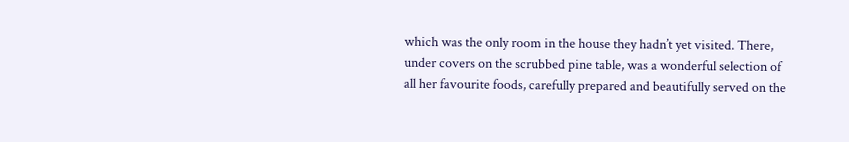which was the only room in the house they hadn’t yet visited. There, under covers on the scrubbed pine table, was a wonderful selection of all her favourite foods, carefully prepared and beautifully served on the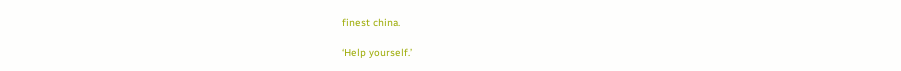finest china.

‘Help yourself.’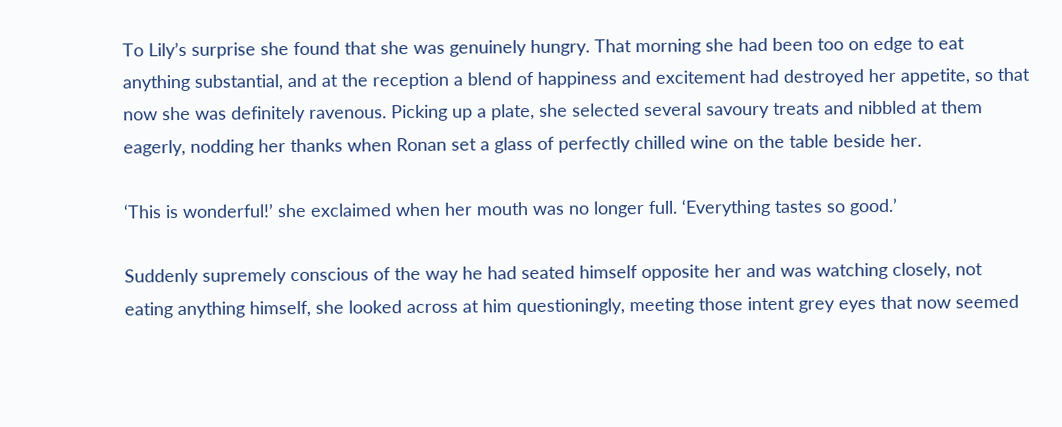To Lily’s surprise she found that she was genuinely hungry. That morning she had been too on edge to eat anything substantial, and at the reception a blend of happiness and excitement had destroyed her appetite, so that now she was definitely ravenous. Picking up a plate, she selected several savoury treats and nibbled at them eagerly, nodding her thanks when Ronan set a glass of perfectly chilled wine on the table beside her.

‘This is wonderful!’ she exclaimed when her mouth was no longer full. ‘Everything tastes so good.’

Suddenly supremely conscious of the way he had seated himself opposite her and was watching closely, not eating anything himself, she looked across at him questioningly, meeting those intent grey eyes that now seemed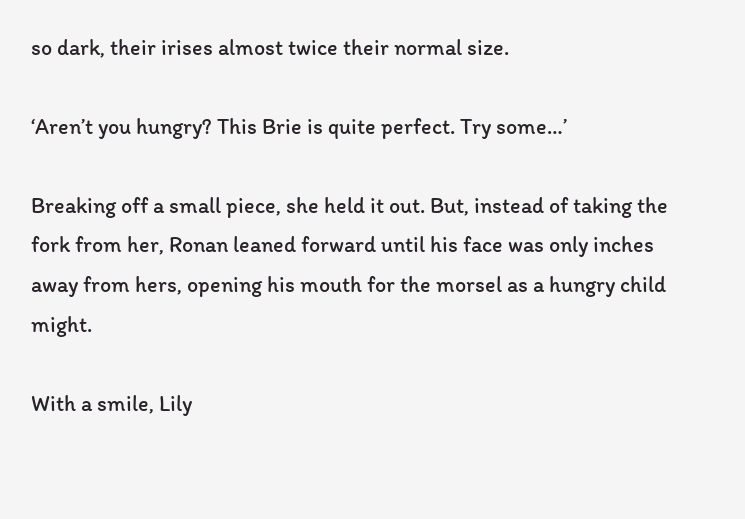so dark, their irises almost twice their normal size.

‘Aren’t you hungry? This Brie is quite perfect. Try some…’

Breaking off a small piece, she held it out. But, instead of taking the fork from her, Ronan leaned forward until his face was only inches away from hers, opening his mouth for the morsel as a hungry child might.

With a smile, Lily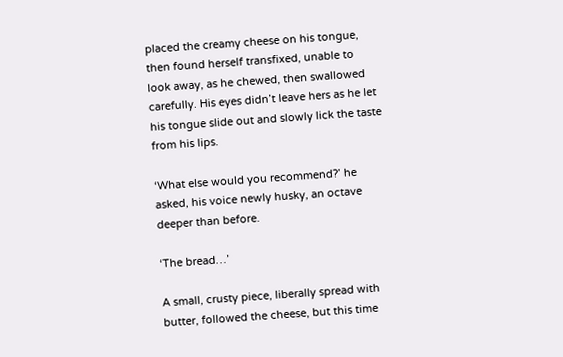placed the creamy cheese on his tongue, then found herself transfixed, unable to look away, as he chewed, then swallowed carefully. His eyes didn’t leave hers as he let his tongue slide out and slowly lick the taste from his lips.

‘What else would you recommend?’ he asked, his voice newly husky, an octave deeper than before.

‘The bread…’

A small, crusty piece, liberally spread with butter, followed the cheese, but this time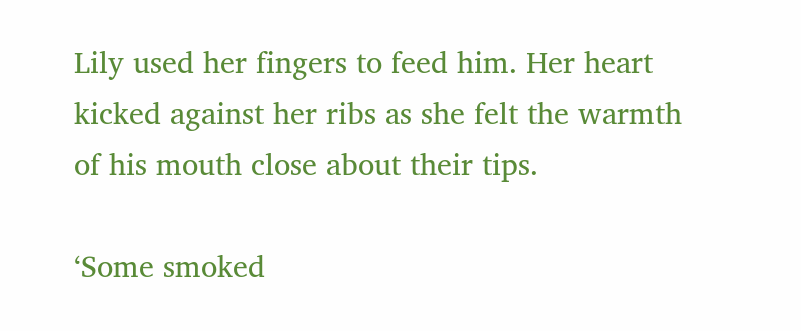Lily used her fingers to feed him. Her heart kicked against her ribs as she felt the warmth of his mouth close about their tips.

‘Some smoked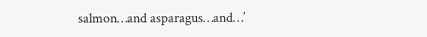salmon…and asparagus…and…’